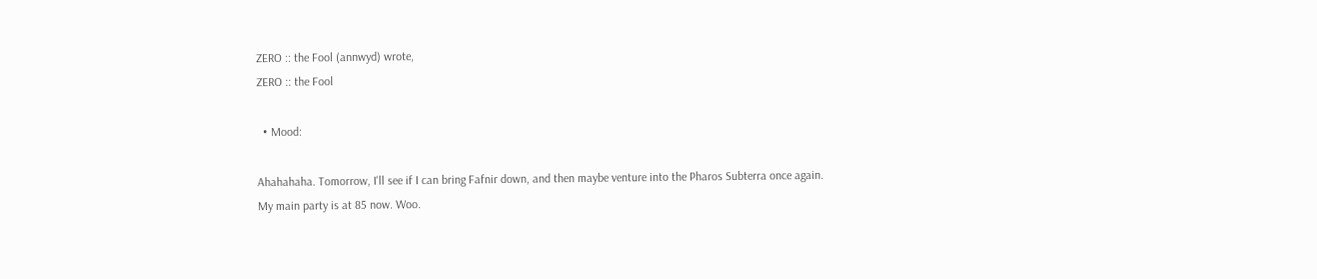ZERO :: the Fool (annwyd) wrote,
ZERO :: the Fool

  • Mood:

Ahahahaha. Tomorrow, I'll see if I can bring Fafnir down, and then maybe venture into the Pharos Subterra once again. My main party is at 85 now. Woo.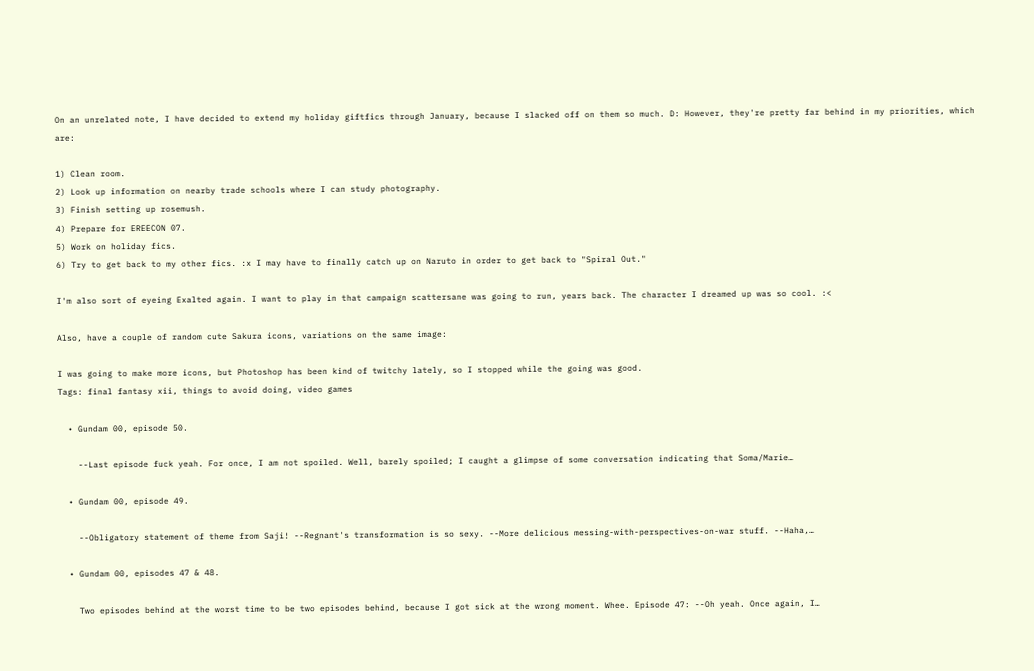On an unrelated note, I have decided to extend my holiday giftfics through January, because I slacked off on them so much. D: However, they're pretty far behind in my priorities, which are:

1) Clean room.
2) Look up information on nearby trade schools where I can study photography.
3) Finish setting up rosemush.
4) Prepare for EREECON 07.
5) Work on holiday fics.
6) Try to get back to my other fics. :x I may have to finally catch up on Naruto in order to get back to "Spiral Out."

I'm also sort of eyeing Exalted again. I want to play in that campaign scattersane was going to run, years back. The character I dreamed up was so cool. :<

Also, have a couple of random cute Sakura icons, variations on the same image:

I was going to make more icons, but Photoshop has been kind of twitchy lately, so I stopped while the going was good.
Tags: final fantasy xii, things to avoid doing, video games

  • Gundam 00, episode 50.

    --Last episode fuck yeah. For once, I am not spoiled. Well, barely spoiled; I caught a glimpse of some conversation indicating that Soma/Marie…

  • Gundam 00, episode 49.

    --Obligatory statement of theme from Saji! --Regnant's transformation is so sexy. --More delicious messing-with-perspectives-on-war stuff. --Haha,…

  • Gundam 00, episodes 47 & 48.

    Two episodes behind at the worst time to be two episodes behind, because I got sick at the wrong moment. Whee. Episode 47: --Oh yeah. Once again, I…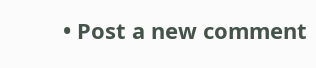• Post a new comment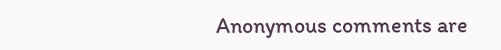Anonymous comments are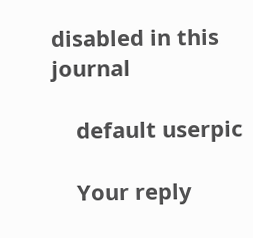disabled in this journal

    default userpic

    Your reply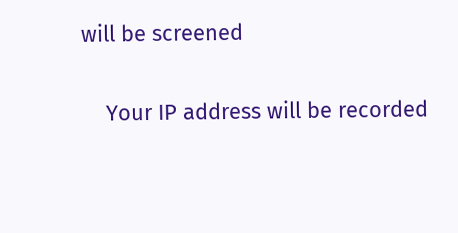will be screened

    Your IP address will be recorded